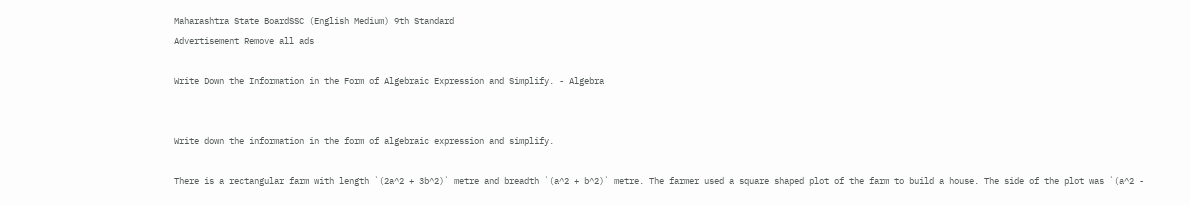Maharashtra State BoardSSC (English Medium) 9th Standard
Advertisement Remove all ads

Write Down the Information in the Form of Algebraic Expression and Simplify. - Algebra


Write down the information in the form of algebraic expression and simplify.

There is a rectangular farm with length `(2a^2 + 3b^2)` metre and breadth `(a^2 + b^2)` metre. The farmer used a square shaped plot of the farm to build a house. The side of the plot was `(a^2 -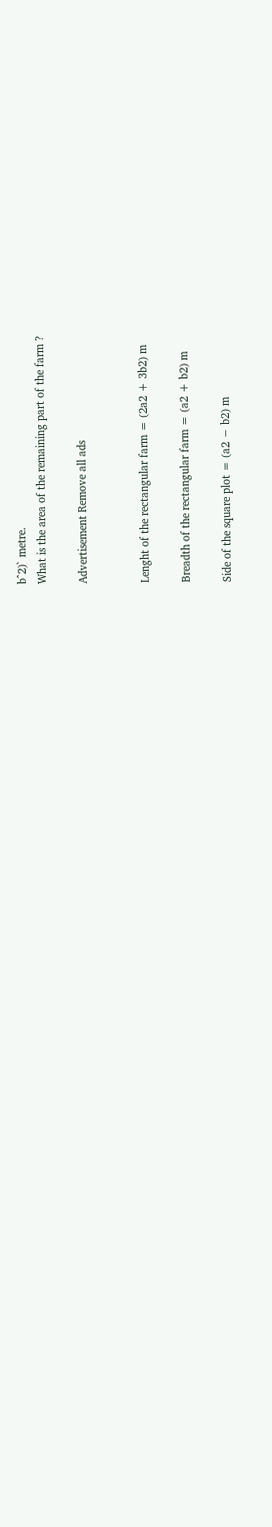b^2)` metre.
What is the area of the remaining part of the farm ?

Advertisement Remove all ads


Lenght of the rectangular farm = (2a2 + 3b2) m

Breadth of the rectangular farm = (a2 + b2) m

Side of the square plot = (a2 − b2) m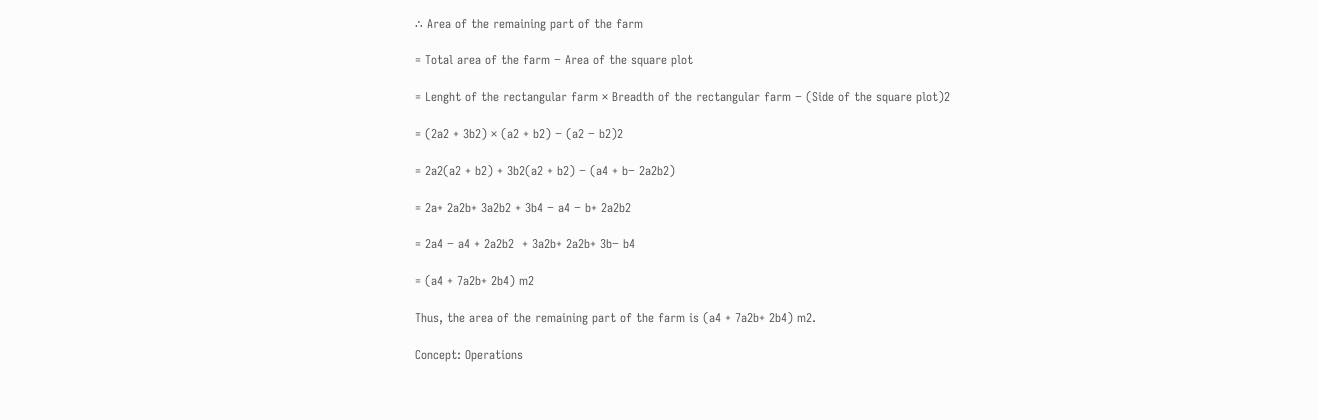∴ Area of the remaining part of the farm

= Total area of the farm − Area of the square plot

= Lenght of the rectangular farm × Breadth of the rectangular farm − (Side of the square plot)2

= (2a2 + 3b2) × (a2 + b2) − (a2 − b2)2

= 2a2(a2 + b2) + 3b2(a2 + b2) − (a4 + b− 2a2b2)

= 2a+ 2a2b+ 3a2b2 + 3b4 − a4 − b+ 2a2b2

= 2a4 − a4 + 2a2b2  + 3a2b+ 2a2b+ 3b− b4

= (a4 + 7a2b+ 2b4) m2

Thus, the area of the remaining part of the farm is (a4 + 7a2b+ 2b4) m2.

Concept: Operations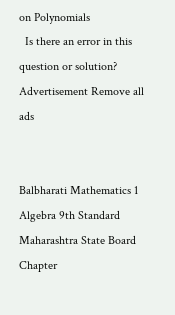on Polynomials
  Is there an error in this question or solution?
Advertisement Remove all ads


Balbharati Mathematics 1 Algebra 9th Standard Maharashtra State Board
Chapter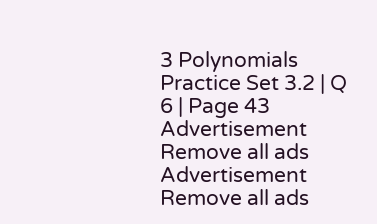3 Polynomials
Practice Set 3.2 | Q 6 | Page 43
Advertisement Remove all ads
Advertisement Remove all ads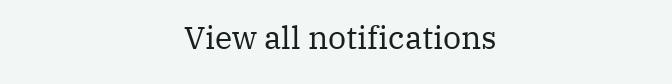View all notifications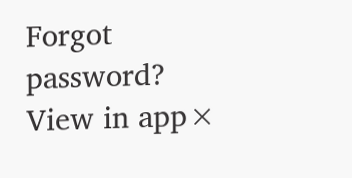Forgot password?
View in app×